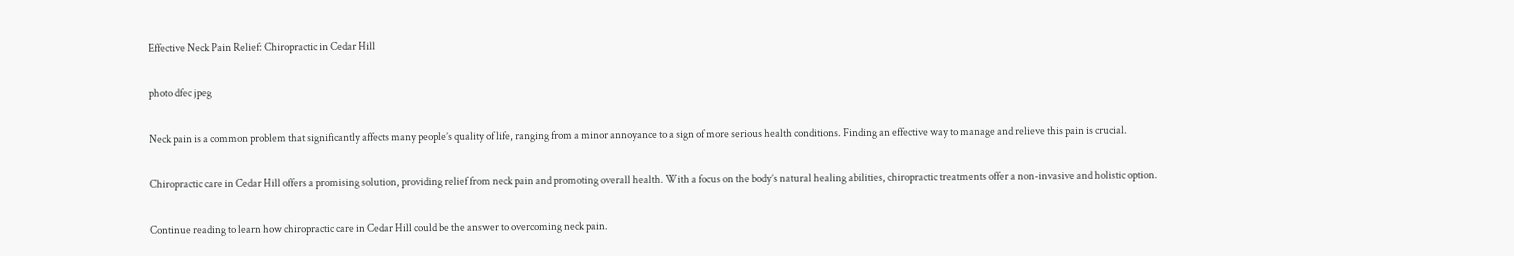Effective Neck Pain Relief: Chiropractic in Cedar Hill

photo dfec jpeg

Neck pain is a common problem that significantly affects many people’s quality of life, ranging from a minor annoyance to a sign of more serious health conditions. Finding an effective way to manage and relieve this pain is crucial.

Chiropractic care in Cedar Hill offers a promising solution, providing relief from neck pain and promoting overall health. With a focus on the body’s natural healing abilities, chiropractic treatments offer a non-invasive and holistic option.

Continue reading to learn how chiropractic care in Cedar Hill could be the answer to overcoming neck pain.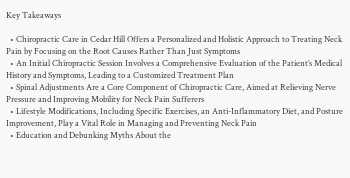Key Takeaways

  • Chiropractic Care in Cedar Hill Offers a Personalized and Holistic Approach to Treating Neck Pain by Focusing on the Root Causes Rather Than Just Symptoms
  • An Initial Chiropractic Session Involves a Comprehensive Evaluation of the Patient’s Medical History and Symptoms, Leading to a Customized Treatment Plan
  • Spinal Adjustments Are a Core Component of Chiropractic Care, Aimed at Relieving Nerve Pressure and Improving Mobility for Neck Pain Sufferers
  • Lifestyle Modifications, Including Specific Exercises, an Anti-Inflammatory Diet, and Posture Improvement, Play a Vital Role in Managing and Preventing Neck Pain
  • Education and Debunking Myths About the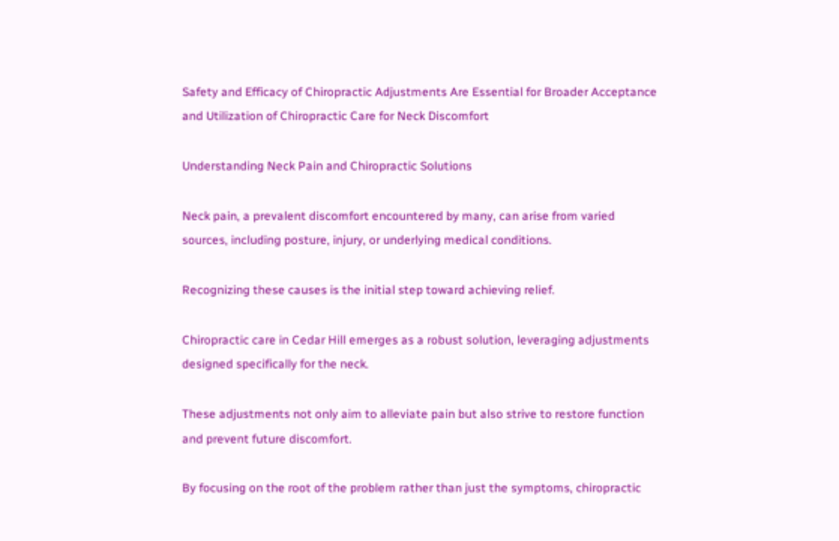Safety and Efficacy of Chiropractic Adjustments Are Essential for Broader Acceptance and Utilization of Chiropractic Care for Neck Discomfort

Understanding Neck Pain and Chiropractic Solutions

Neck pain, a prevalent discomfort encountered by many, can arise from varied sources, including posture, injury, or underlying medical conditions.

Recognizing these causes is the initial step toward achieving relief.

Chiropractic care in Cedar Hill emerges as a robust solution, leveraging adjustments designed specifically for the neck.

These adjustments not only aim to alleviate pain but also strive to restore function and prevent future discomfort.

By focusing on the root of the problem rather than just the symptoms, chiropractic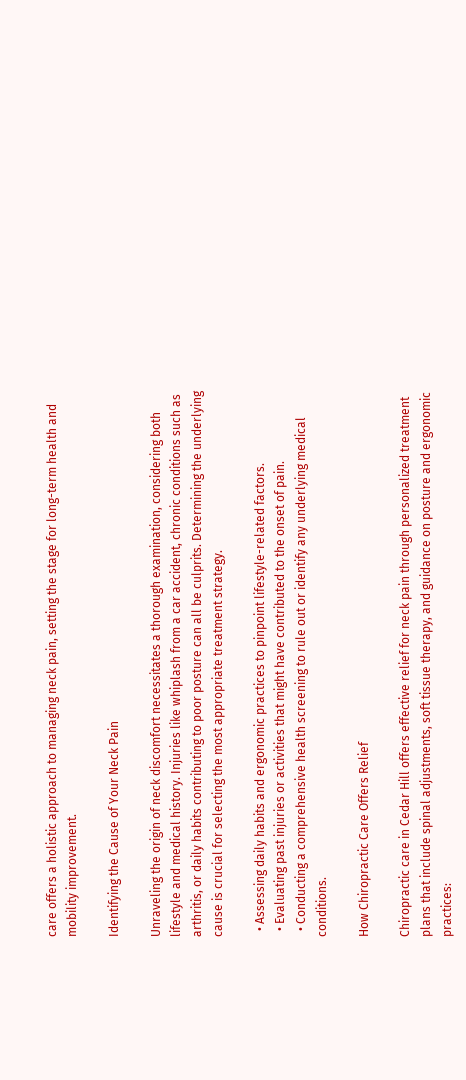care offers a holistic approach to managing neck pain, setting the stage for long-term health and mobility improvement.

Identifying the Cause of Your Neck Pain

Unraveling the origin of neck discomfort necessitates a thorough examination, considering both lifestyle and medical history. Injuries like whiplash from a car accident, chronic conditions such as arthritis, or daily habits contributing to poor posture can all be culprits. Determining the underlying cause is crucial for selecting the most appropriate treatment strategy.

  • Assessing daily habits and ergonomic practices to pinpoint lifestyle-related factors.
  • Evaluating past injuries or activities that might have contributed to the onset of pain.
  • Conducting a comprehensive health screening to rule out or identify any underlying medical conditions.

How Chiropractic Care Offers Relief

Chiropractic care in Cedar Hill offers effective relief for neck pain through personalized treatment plans that include spinal adjustments, soft tissue therapy, and guidance on posture and ergonomic practices: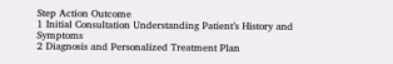Step Action Outcome
1 Initial Consultation Understanding Patient’s History and Symptoms
2 Diagnosis and Personalized Treatment Plan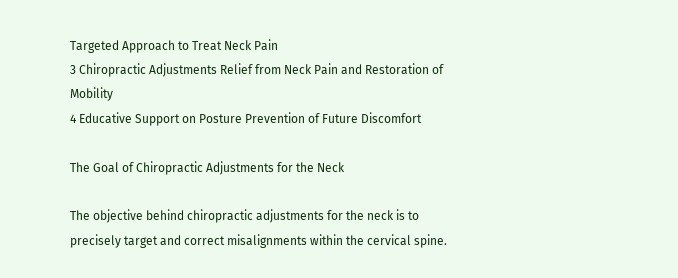Targeted Approach to Treat Neck Pain
3 Chiropractic Adjustments Relief from Neck Pain and Restoration of Mobility
4 Educative Support on Posture Prevention of Future Discomfort

The Goal of Chiropractic Adjustments for the Neck

The objective behind chiropractic adjustments for the neck is to precisely target and correct misalignments within the cervical spine.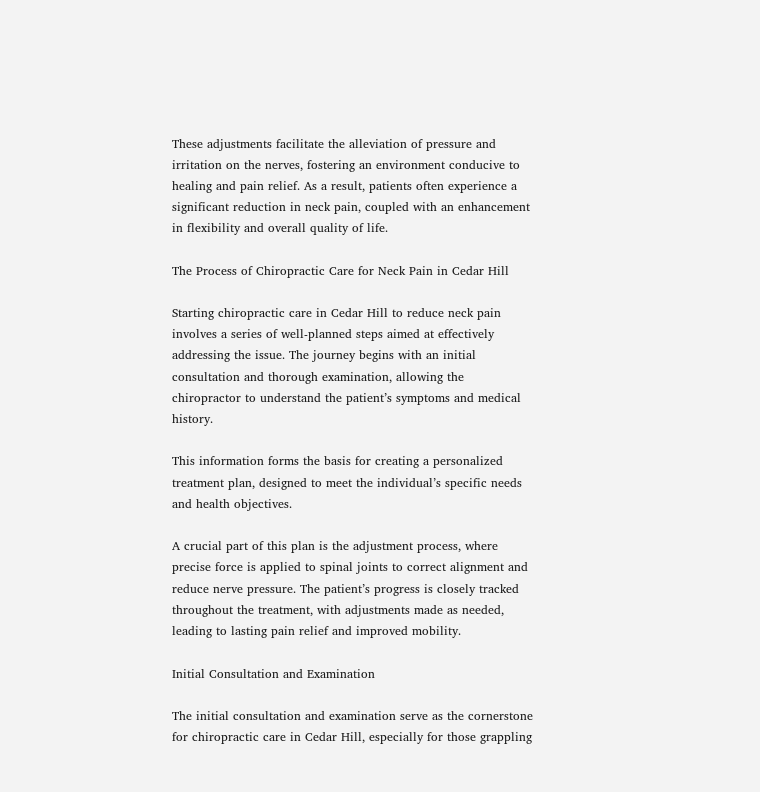These adjustments facilitate the alleviation of pressure and irritation on the nerves, fostering an environment conducive to healing and pain relief. As a result, patients often experience a significant reduction in neck pain, coupled with an enhancement in flexibility and overall quality of life.

The Process of Chiropractic Care for Neck Pain in Cedar Hill

Starting chiropractic care in Cedar Hill to reduce neck pain involves a series of well-planned steps aimed at effectively addressing the issue. The journey begins with an initial consultation and thorough examination, allowing the chiropractor to understand the patient’s symptoms and medical history.

This information forms the basis for creating a personalized treatment plan, designed to meet the individual’s specific needs and health objectives.

A crucial part of this plan is the adjustment process, where precise force is applied to spinal joints to correct alignment and reduce nerve pressure. The patient’s progress is closely tracked throughout the treatment, with adjustments made as needed, leading to lasting pain relief and improved mobility.

Initial Consultation and Examination

The initial consultation and examination serve as the cornerstone for chiropractic care in Cedar Hill, especially for those grappling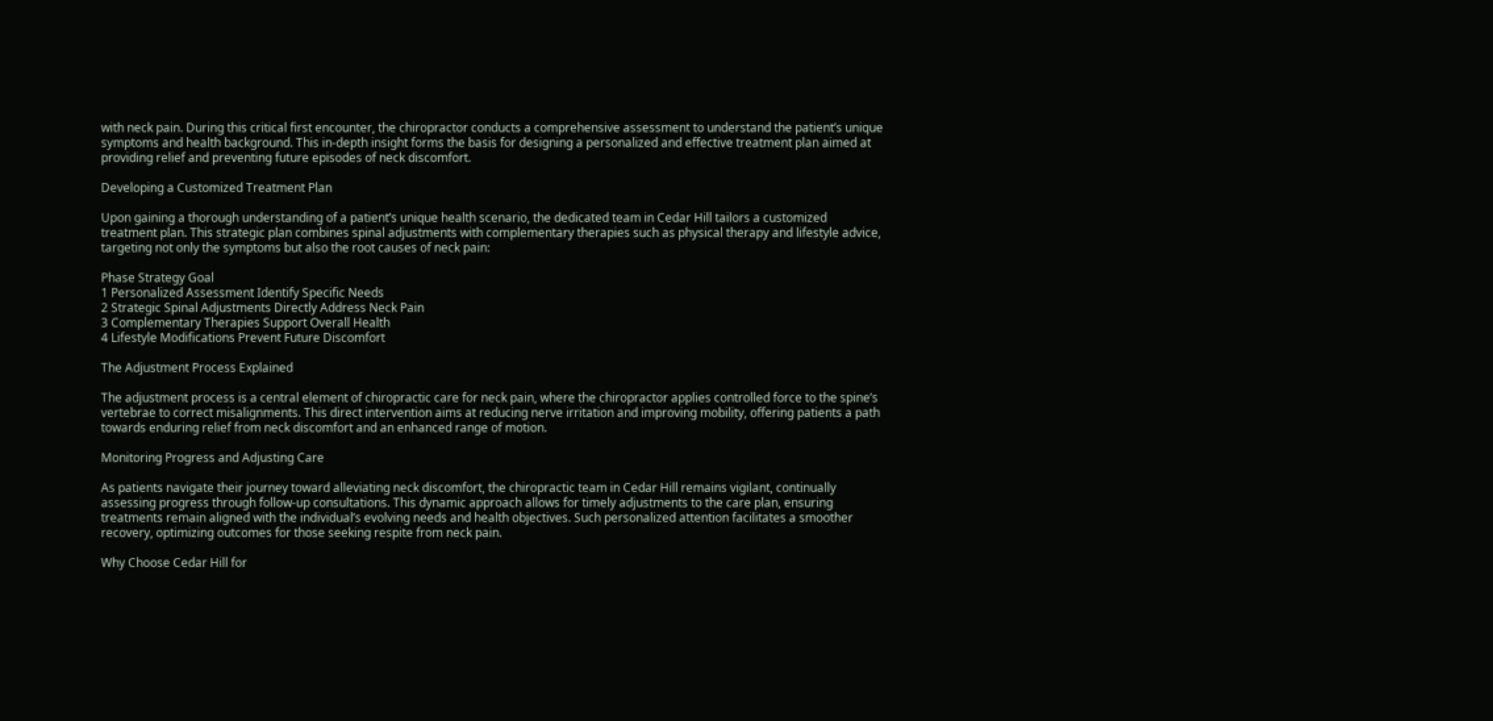with neck pain. During this critical first encounter, the chiropractor conducts a comprehensive assessment to understand the patient’s unique symptoms and health background. This in-depth insight forms the basis for designing a personalized and effective treatment plan aimed at providing relief and preventing future episodes of neck discomfort.

Developing a Customized Treatment Plan

Upon gaining a thorough understanding of a patient’s unique health scenario, the dedicated team in Cedar Hill tailors a customized treatment plan. This strategic plan combines spinal adjustments with complementary therapies such as physical therapy and lifestyle advice, targeting not only the symptoms but also the root causes of neck pain:

Phase Strategy Goal
1 Personalized Assessment Identify Specific Needs
2 Strategic Spinal Adjustments Directly Address Neck Pain
3 Complementary Therapies Support Overall Health
4 Lifestyle Modifications Prevent Future Discomfort

The Adjustment Process Explained

The adjustment process is a central element of chiropractic care for neck pain, where the chiropractor applies controlled force to the spine’s vertebrae to correct misalignments. This direct intervention aims at reducing nerve irritation and improving mobility, offering patients a path towards enduring relief from neck discomfort and an enhanced range of motion.

Monitoring Progress and Adjusting Care

As patients navigate their journey toward alleviating neck discomfort, the chiropractic team in Cedar Hill remains vigilant, continually assessing progress through follow-up consultations. This dynamic approach allows for timely adjustments to the care plan, ensuring treatments remain aligned with the individual’s evolving needs and health objectives. Such personalized attention facilitates a smoother recovery, optimizing outcomes for those seeking respite from neck pain.

Why Choose Cedar Hill for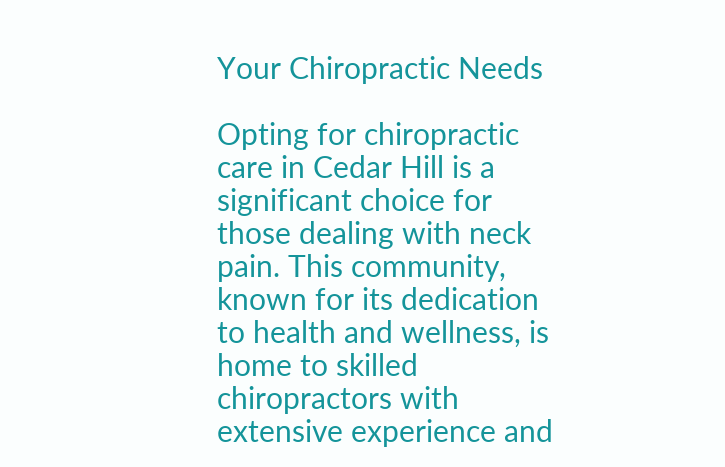Your Chiropractic Needs

Opting for chiropractic care in Cedar Hill is a significant choice for those dealing with neck pain. This community, known for its dedication to health and wellness, is home to skilled chiropractors with extensive experience and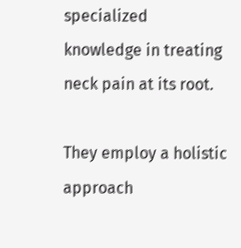specialized knowledge in treating neck pain at its root.

They employ a holistic approach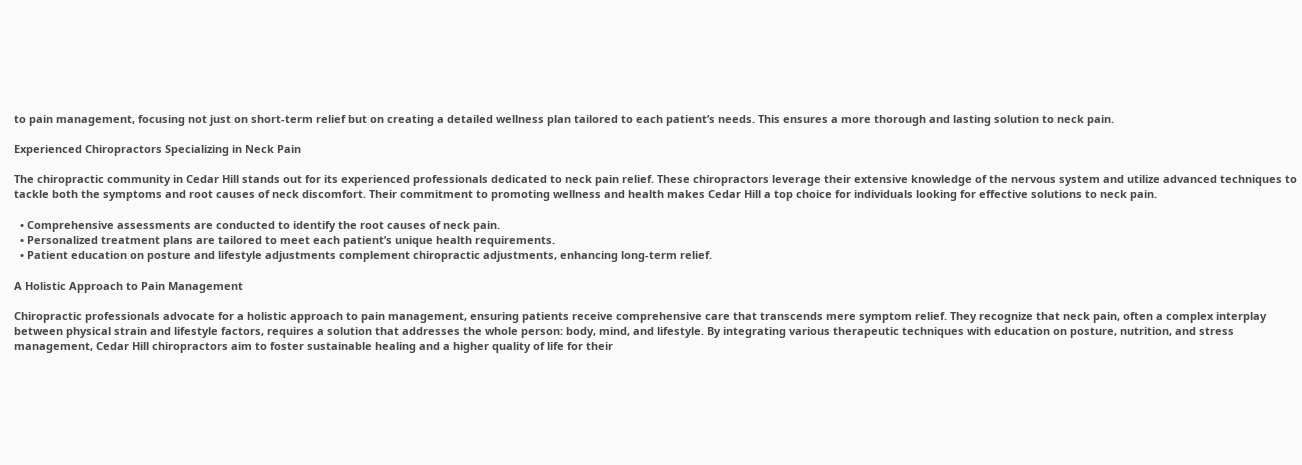to pain management, focusing not just on short-term relief but on creating a detailed wellness plan tailored to each patient’s needs. This ensures a more thorough and lasting solution to neck pain.

Experienced Chiropractors Specializing in Neck Pain

The chiropractic community in Cedar Hill stands out for its experienced professionals dedicated to neck pain relief. These chiropractors leverage their extensive knowledge of the nervous system and utilize advanced techniques to tackle both the symptoms and root causes of neck discomfort. Their commitment to promoting wellness and health makes Cedar Hill a top choice for individuals looking for effective solutions to neck pain.

  • Comprehensive assessments are conducted to identify the root causes of neck pain.
  • Personalized treatment plans are tailored to meet each patient’s unique health requirements.
  • Patient education on posture and lifestyle adjustments complement chiropractic adjustments, enhancing long-term relief.

A Holistic Approach to Pain Management

Chiropractic professionals advocate for a holistic approach to pain management, ensuring patients receive comprehensive care that transcends mere symptom relief. They recognize that neck pain, often a complex interplay between physical strain and lifestyle factors, requires a solution that addresses the whole person: body, mind, and lifestyle. By integrating various therapeutic techniques with education on posture, nutrition, and stress management, Cedar Hill chiropractors aim to foster sustainable healing and a higher quality of life for their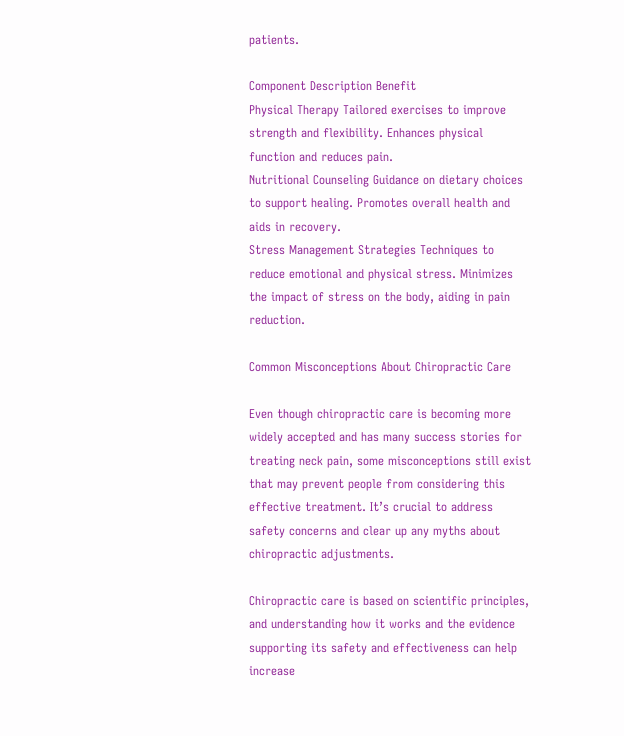patients.

Component Description Benefit
Physical Therapy Tailored exercises to improve strength and flexibility. Enhances physical function and reduces pain.
Nutritional Counseling Guidance on dietary choices to support healing. Promotes overall health and aids in recovery.
Stress Management Strategies Techniques to reduce emotional and physical stress. Minimizes the impact of stress on the body, aiding in pain reduction.

Common Misconceptions About Chiropractic Care

Even though chiropractic care is becoming more widely accepted and has many success stories for treating neck pain, some misconceptions still exist that may prevent people from considering this effective treatment. It’s crucial to address safety concerns and clear up any myths about chiropractic adjustments.

Chiropractic care is based on scientific principles, and understanding how it works and the evidence supporting its safety and effectiveness can help increase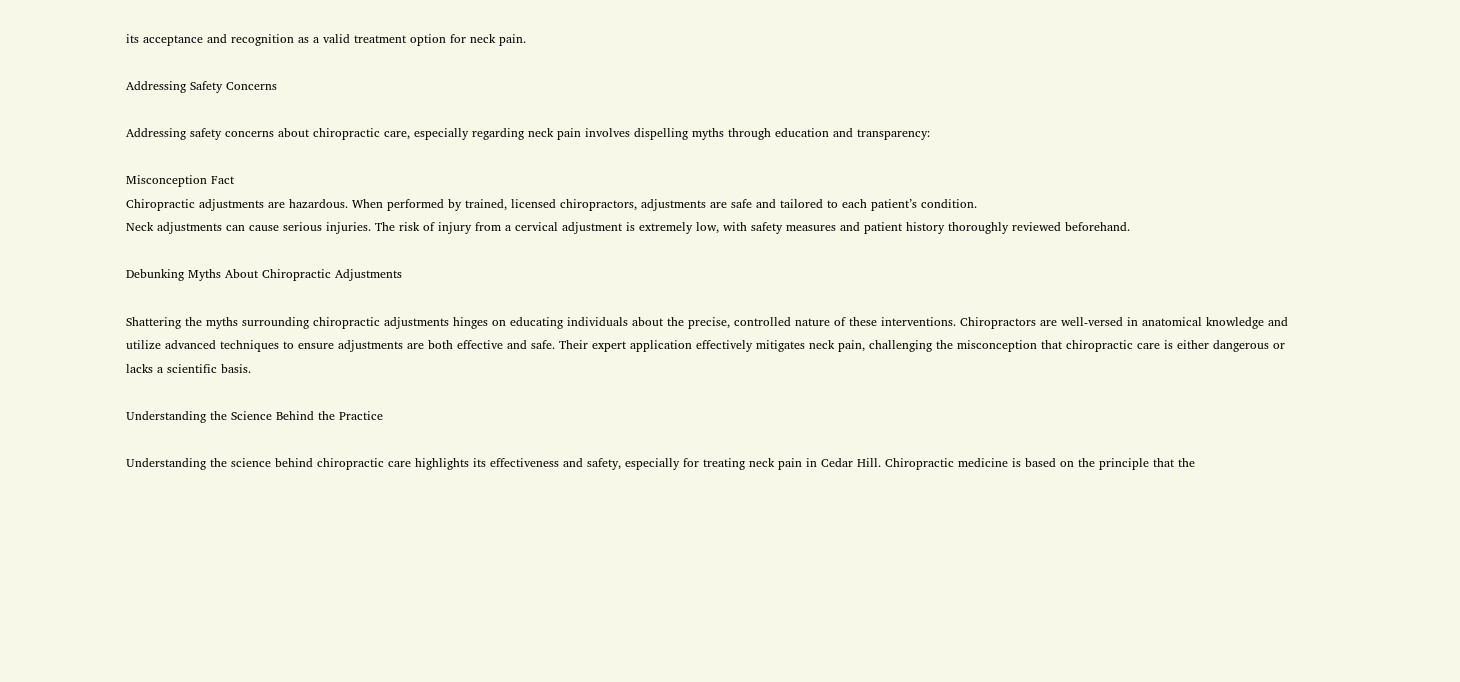its acceptance and recognition as a valid treatment option for neck pain.

Addressing Safety Concerns

Addressing safety concerns about chiropractic care, especially regarding neck pain involves dispelling myths through education and transparency:

Misconception Fact
Chiropractic adjustments are hazardous. When performed by trained, licensed chiropractors, adjustments are safe and tailored to each patient’s condition.
Neck adjustments can cause serious injuries. The risk of injury from a cervical adjustment is extremely low, with safety measures and patient history thoroughly reviewed beforehand.

Debunking Myths About Chiropractic Adjustments

Shattering the myths surrounding chiropractic adjustments hinges on educating individuals about the precise, controlled nature of these interventions. Chiropractors are well-versed in anatomical knowledge and utilize advanced techniques to ensure adjustments are both effective and safe. Their expert application effectively mitigates neck pain, challenging the misconception that chiropractic care is either dangerous or lacks a scientific basis.

Understanding the Science Behind the Practice

Understanding the science behind chiropractic care highlights its effectiveness and safety, especially for treating neck pain in Cedar Hill. Chiropractic medicine is based on the principle that the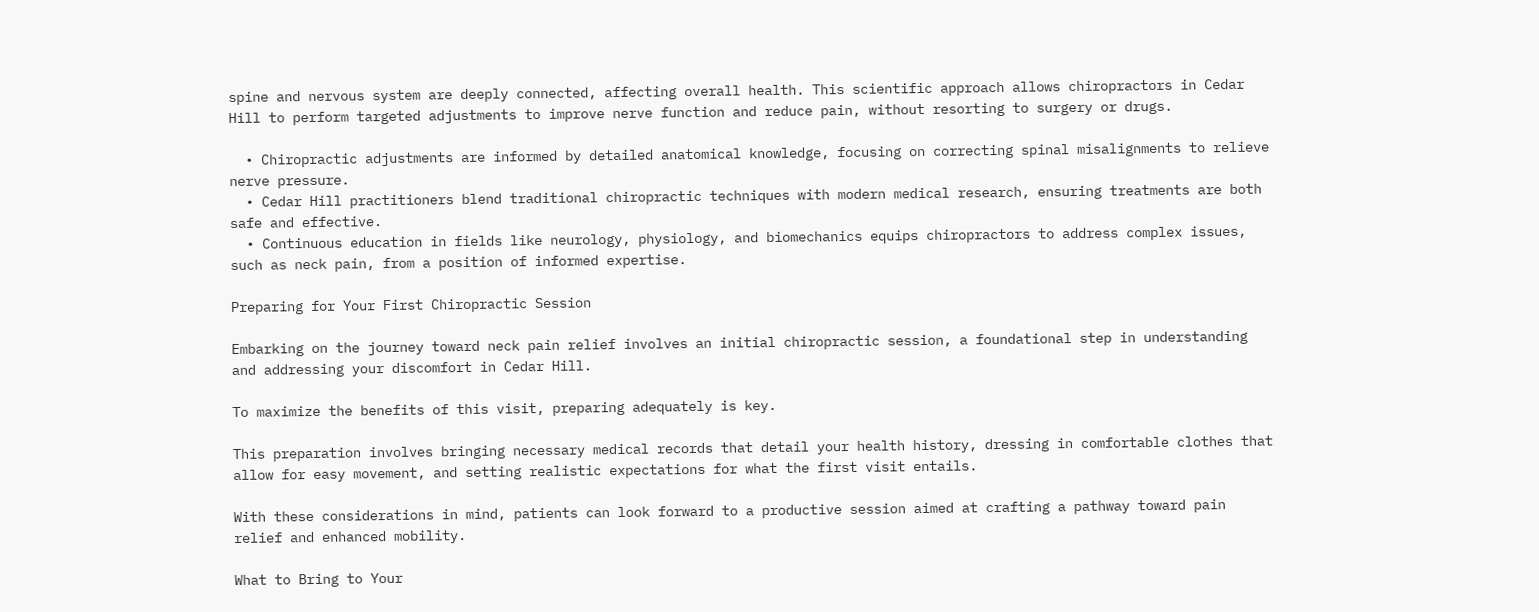spine and nervous system are deeply connected, affecting overall health. This scientific approach allows chiropractors in Cedar Hill to perform targeted adjustments to improve nerve function and reduce pain, without resorting to surgery or drugs.

  • Chiropractic adjustments are informed by detailed anatomical knowledge, focusing on correcting spinal misalignments to relieve nerve pressure.
  • Cedar Hill practitioners blend traditional chiropractic techniques with modern medical research, ensuring treatments are both safe and effective.
  • Continuous education in fields like neurology, physiology, and biomechanics equips chiropractors to address complex issues, such as neck pain, from a position of informed expertise.

Preparing for Your First Chiropractic Session

Embarking on the journey toward neck pain relief involves an initial chiropractic session, a foundational step in understanding and addressing your discomfort in Cedar Hill.

To maximize the benefits of this visit, preparing adequately is key.

This preparation involves bringing necessary medical records that detail your health history, dressing in comfortable clothes that allow for easy movement, and setting realistic expectations for what the first visit entails.

With these considerations in mind, patients can look forward to a productive session aimed at crafting a pathway toward pain relief and enhanced mobility.

What to Bring to Your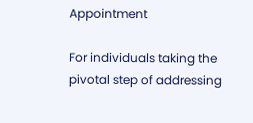Appointment

For individuals taking the pivotal step of addressing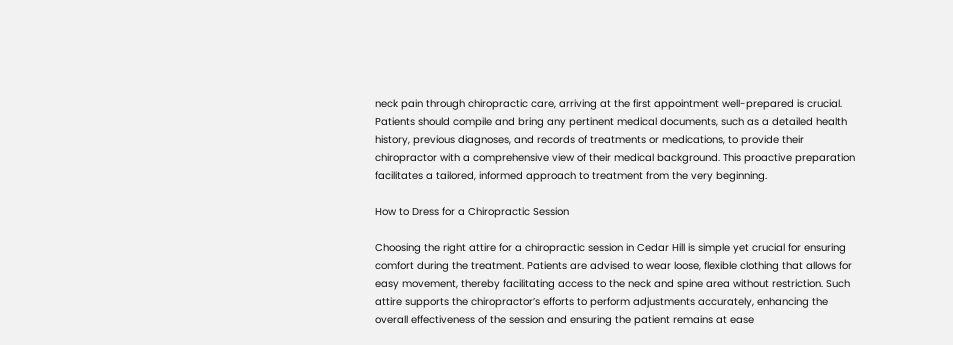neck pain through chiropractic care, arriving at the first appointment well-prepared is crucial. Patients should compile and bring any pertinent medical documents, such as a detailed health history, previous diagnoses, and records of treatments or medications, to provide their chiropractor with a comprehensive view of their medical background. This proactive preparation facilitates a tailored, informed approach to treatment from the very beginning.

How to Dress for a Chiropractic Session

Choosing the right attire for a chiropractic session in Cedar Hill is simple yet crucial for ensuring comfort during the treatment. Patients are advised to wear loose, flexible clothing that allows for easy movement, thereby facilitating access to the neck and spine area without restriction. Such attire supports the chiropractor’s efforts to perform adjustments accurately, enhancing the overall effectiveness of the session and ensuring the patient remains at ease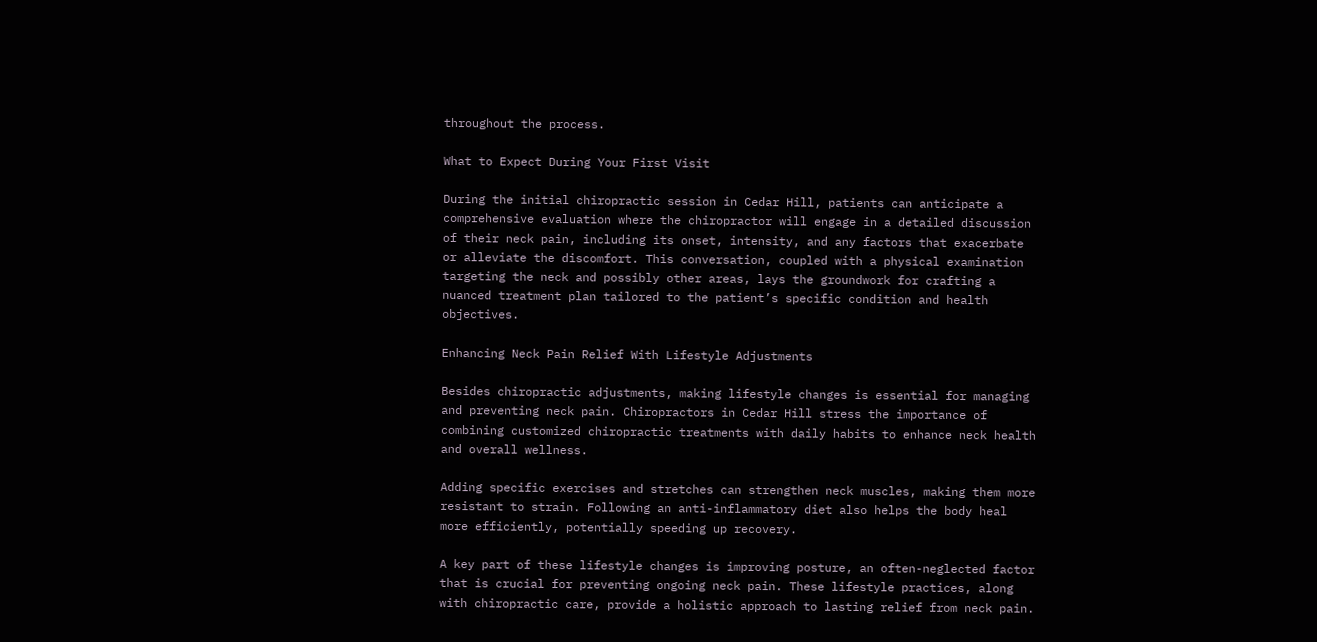throughout the process.

What to Expect During Your First Visit

During the initial chiropractic session in Cedar Hill, patients can anticipate a comprehensive evaluation where the chiropractor will engage in a detailed discussion of their neck pain, including its onset, intensity, and any factors that exacerbate or alleviate the discomfort. This conversation, coupled with a physical examination targeting the neck and possibly other areas, lays the groundwork for crafting a nuanced treatment plan tailored to the patient’s specific condition and health objectives.

Enhancing Neck Pain Relief With Lifestyle Adjustments

Besides chiropractic adjustments, making lifestyle changes is essential for managing and preventing neck pain. Chiropractors in Cedar Hill stress the importance of combining customized chiropractic treatments with daily habits to enhance neck health and overall wellness.

Adding specific exercises and stretches can strengthen neck muscles, making them more resistant to strain. Following an anti-inflammatory diet also helps the body heal more efficiently, potentially speeding up recovery.

A key part of these lifestyle changes is improving posture, an often-neglected factor that is crucial for preventing ongoing neck pain. These lifestyle practices, along with chiropractic care, provide a holistic approach to lasting relief from neck pain.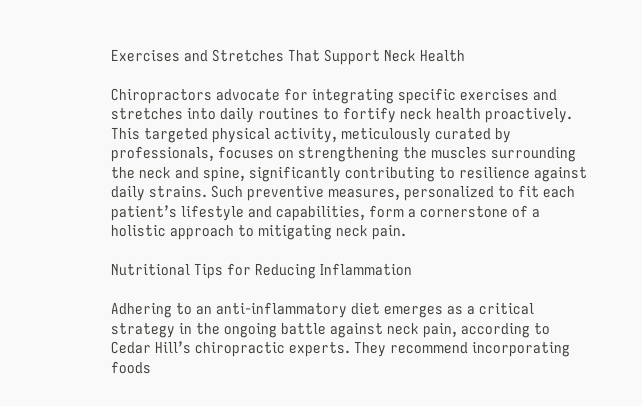Exercises and Stretches That Support Neck Health

Chiropractors advocate for integrating specific exercises and stretches into daily routines to fortify neck health proactively. This targeted physical activity, meticulously curated by professionals, focuses on strengthening the muscles surrounding the neck and spine, significantly contributing to resilience against daily strains. Such preventive measures, personalized to fit each patient’s lifestyle and capabilities, form a cornerstone of a holistic approach to mitigating neck pain.

Nutritional Tips for Reducing Inflammation

Adhering to an anti-inflammatory diet emerges as a critical strategy in the ongoing battle against neck pain, according to Cedar Hill’s chiropractic experts. They recommend incorporating foods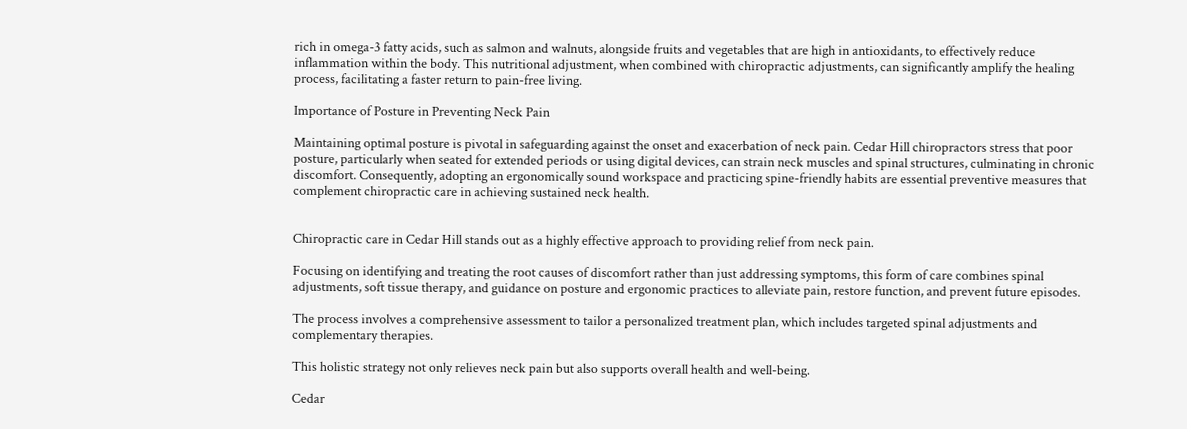rich in omega-3 fatty acids, such as salmon and walnuts, alongside fruits and vegetables that are high in antioxidants, to effectively reduce inflammation within the body. This nutritional adjustment, when combined with chiropractic adjustments, can significantly amplify the healing process, facilitating a faster return to pain-free living.

Importance of Posture in Preventing Neck Pain

Maintaining optimal posture is pivotal in safeguarding against the onset and exacerbation of neck pain. Cedar Hill chiropractors stress that poor posture, particularly when seated for extended periods or using digital devices, can strain neck muscles and spinal structures, culminating in chronic discomfort. Consequently, adopting an ergonomically sound workspace and practicing spine-friendly habits are essential preventive measures that complement chiropractic care in achieving sustained neck health.


Chiropractic care in Cedar Hill stands out as a highly effective approach to providing relief from neck pain.

Focusing on identifying and treating the root causes of discomfort rather than just addressing symptoms, this form of care combines spinal adjustments, soft tissue therapy, and guidance on posture and ergonomic practices to alleviate pain, restore function, and prevent future episodes.

The process involves a comprehensive assessment to tailor a personalized treatment plan, which includes targeted spinal adjustments and complementary therapies.

This holistic strategy not only relieves neck pain but also supports overall health and well-being.

Cedar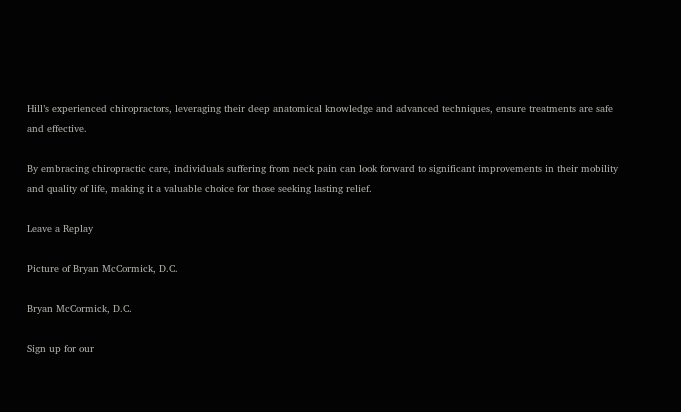Hill’s experienced chiropractors, leveraging their deep anatomical knowledge and advanced techniques, ensure treatments are safe and effective.

By embracing chiropractic care, individuals suffering from neck pain can look forward to significant improvements in their mobility and quality of life, making it a valuable choice for those seeking lasting relief.

Leave a Replay

Picture of Bryan McCormick, D.C.

Bryan McCormick, D.C.

Sign up for our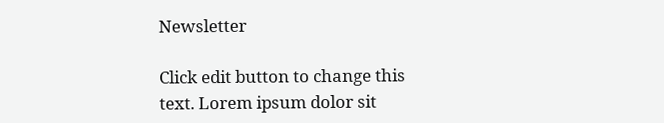Newsletter

Click edit button to change this text. Lorem ipsum dolor sit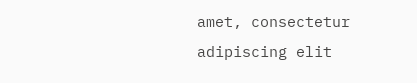amet, consectetur adipiscing elit